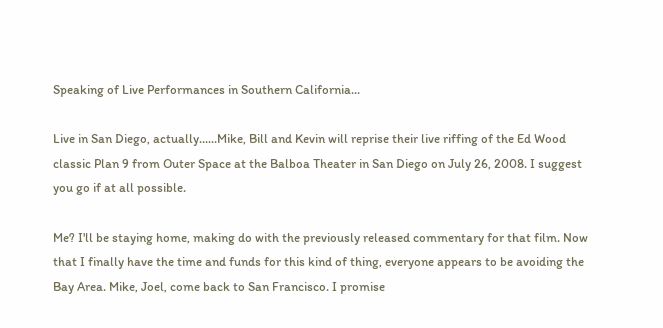Speaking of Live Performances in Southern California...

Live in San Diego, actually......Mike, Bill and Kevin will reprise their live riffing of the Ed Wood classic Plan 9 from Outer Space at the Balboa Theater in San Diego on July 26, 2008. I suggest you go if at all possible.

Me? I'll be staying home, making do with the previously released commentary for that film. Now that I finally have the time and funds for this kind of thing, everyone appears to be avoiding the Bay Area. Mike, Joel, come back to San Francisco. I promise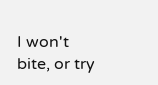I won't bite, or try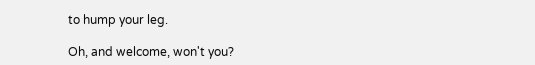to hump your leg.

Oh, and welcome, won't you?